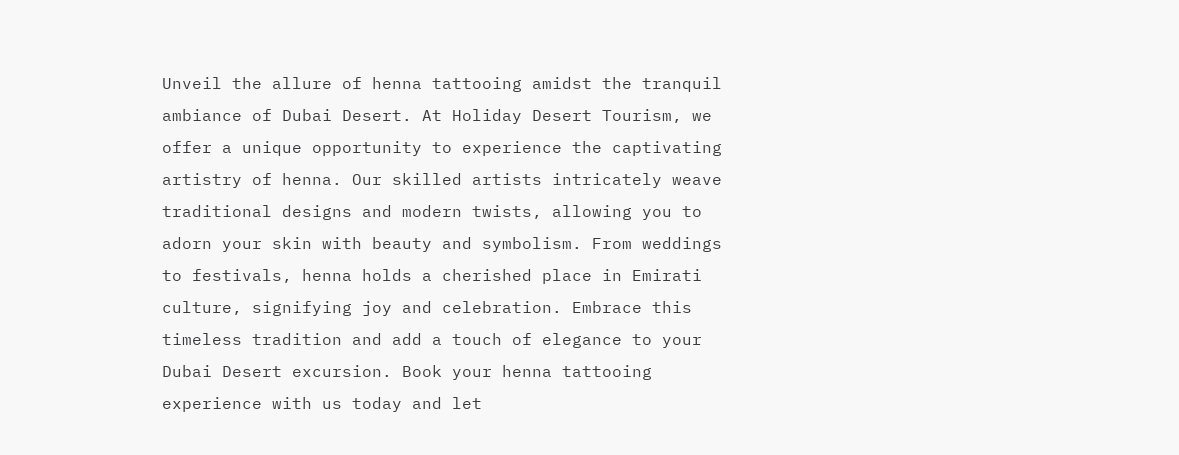Unveil the allure of henna tattooing amidst the tranquil ambiance of Dubai Desert. At Holiday Desert Tourism, we offer a unique opportunity to experience the captivating artistry of henna. Our skilled artists intricately weave traditional designs and modern twists, allowing you to adorn your skin with beauty and symbolism. From weddings to festivals, henna holds a cherished place in Emirati culture, signifying joy and celebration. Embrace this timeless tradition and add a touch of elegance to your Dubai Desert excursion. Book your henna tattooing experience with us today and let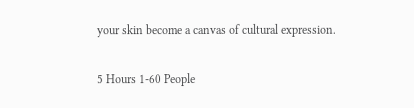your skin become a canvas of cultural expression.

5 Hours 1-60 People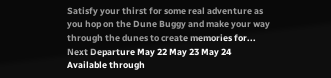Satisfy your thirst for some real adventure as you hop on the Dune Buggy and make your way through the dunes to create memories for...
Next Departure May 22 May 23 May 24
Available through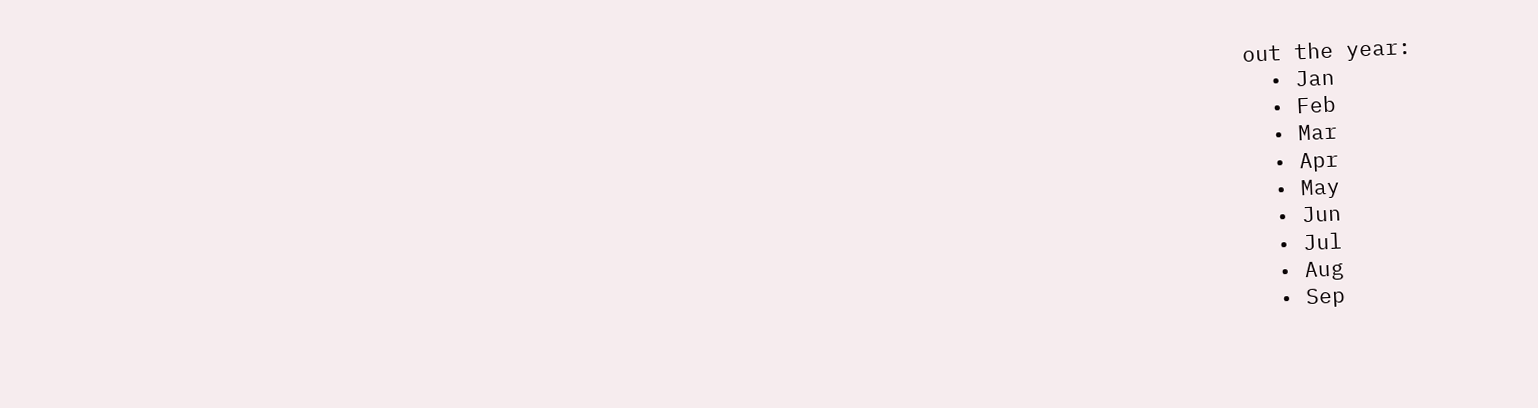out the year:
  • Jan
  • Feb
  • Mar
  • Apr
  • May
  • Jun
  • Jul
  • Aug
  • Sep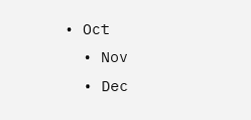• Oct
  • Nov
  • Dec